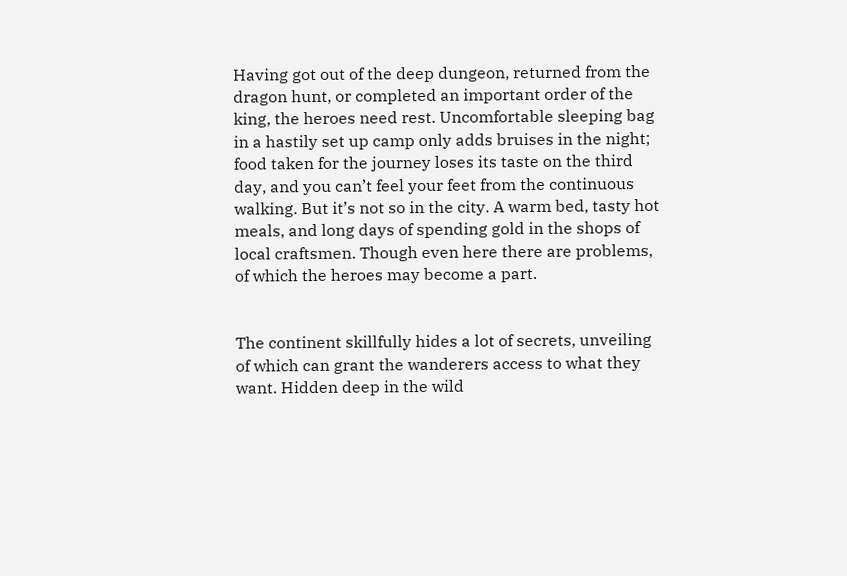Having got out of the deep dungeon, returned from the dragon hunt, or completed an important order of the king, the heroes need rest. Uncomfortable sleeping bag in a hastily set up camp only adds bruises in the night; food taken for the journey loses its taste on the third day, and you can’t feel your feet from the continuous walking. But it’s not so in the city. A warm bed, tasty hot meals, and long days of spending gold in the shops of local craftsmen. Though even here there are problems, of which the heroes may become a part.


The continent skillfully hides a lot of secrets, unveiling of which can grant the wanderers access to what they want. Hidden deep in the wild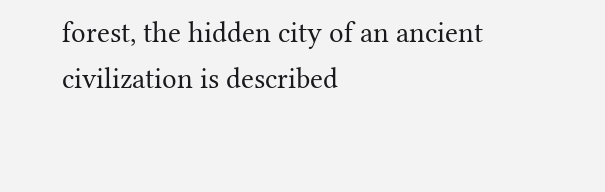forest, the hidden city of an ancient civilization is described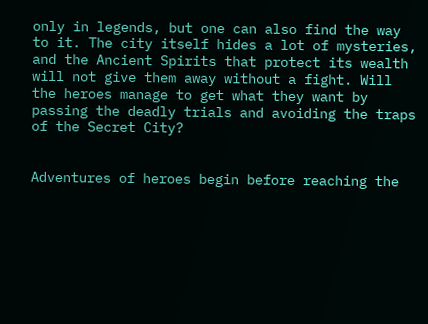only in legends, but one can also find the way to it. The city itself hides a lot of mysteries, and the Ancient Spirits that protect its wealth will not give them away without a fight. Will the heroes manage to get what they want by passing the deadly trials and avoiding the traps of the Secret City?


Adventures of heroes begin before reaching the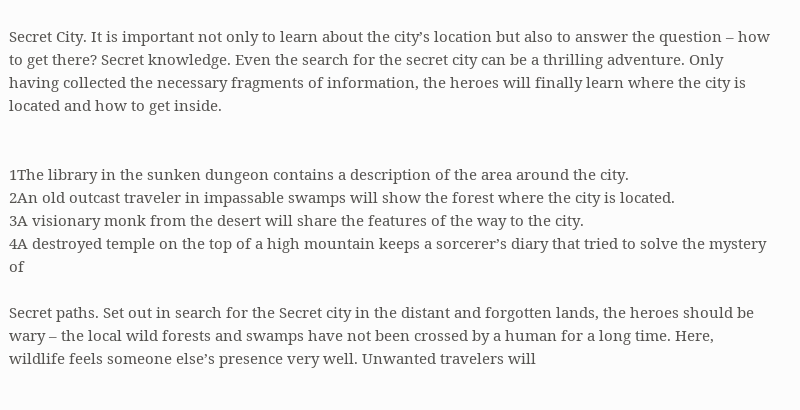Secret City. It is important not only to learn about the city’s location but also to answer the question – how to get there? Secret knowledge. Even the search for the secret city can be a thrilling adventure. Only having collected the necessary fragments of information, the heroes will finally learn where the city is located and how to get inside.


1The library in the sunken dungeon contains a description of the area around the city.
2An old outcast traveler in impassable swamps will show the forest where the city is located.
3A visionary monk from the desert will share the features of the way to the city.
4A destroyed temple on the top of a high mountain keeps a sorcerer’s diary that tried to solve the mystery of

Secret paths. Set out in search for the Secret city in the distant and forgotten lands, the heroes should be wary – the local wild forests and swamps have not been crossed by a human for a long time. Here, wildlife feels someone else’s presence very well. Unwanted travelers will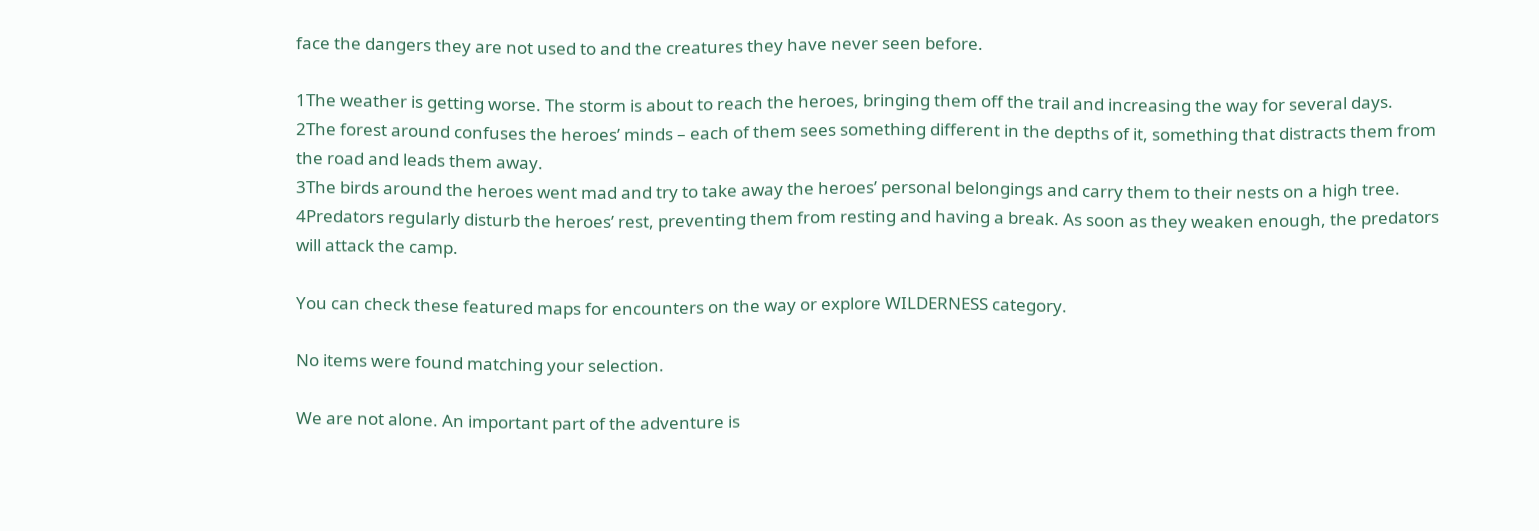face the dangers they are not used to and the creatures they have never seen before.

1The weather is getting worse. The storm is about to reach the heroes, bringing them off the trail and increasing the way for several days.
2The forest around confuses the heroes’ minds – each of them sees something different in the depths of it, something that distracts them from the road and leads them away.
3The birds around the heroes went mad and try to take away the heroes’ personal belongings and carry them to their nests on a high tree.
4Predators regularly disturb the heroes’ rest, preventing them from resting and having a break. As soon as they weaken enough, the predators will attack the camp.

You can check these featured maps for encounters on the way or explore WILDERNESS category.

No items were found matching your selection.

We are not alone. An important part of the adventure is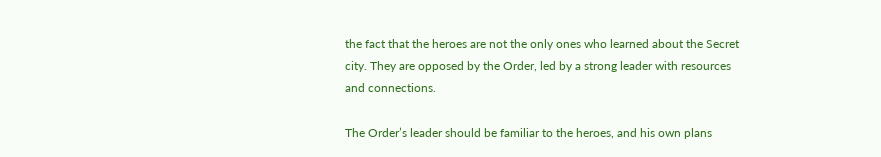the fact that the heroes are not the only ones who learned about the Secret city. They are opposed by the Order, led by a strong leader with resources and connections.

The Order’s leader should be familiar to the heroes, and his own plans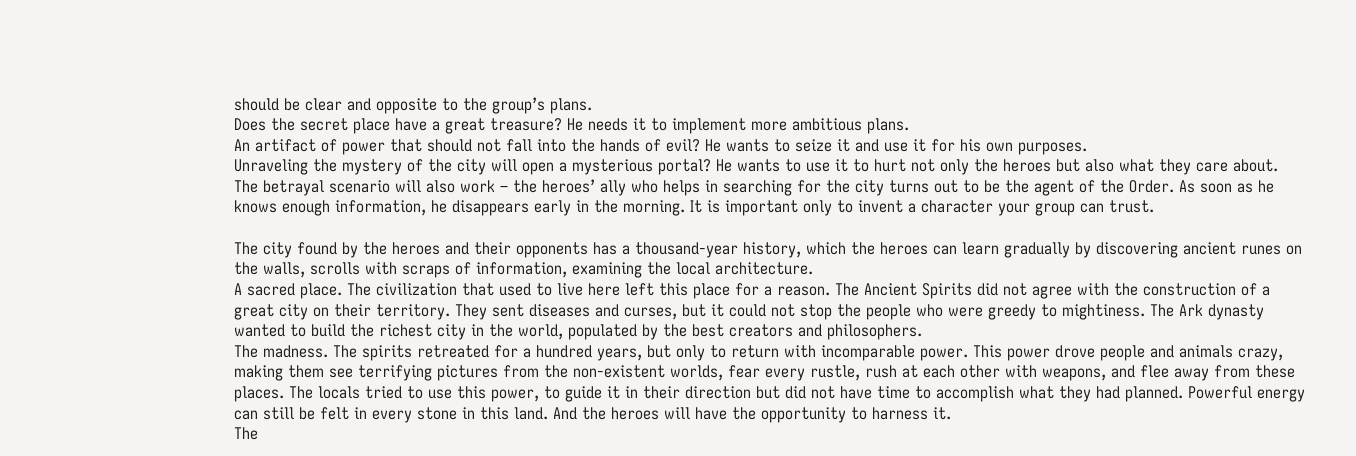should be clear and opposite to the group’s plans.
Does the secret place have a great treasure? He needs it to implement more ambitious plans.
An artifact of power that should not fall into the hands of evil? He wants to seize it and use it for his own purposes.
Unraveling the mystery of the city will open a mysterious portal? He wants to use it to hurt not only the heroes but also what they care about.
The betrayal scenario will also work – the heroes’ ally who helps in searching for the city turns out to be the agent of the Order. As soon as he knows enough information, he disappears early in the morning. It is important only to invent a character your group can trust.

The city found by the heroes and their opponents has a thousand-year history, which the heroes can learn gradually by discovering ancient runes on the walls, scrolls with scraps of information, examining the local architecture.
A sacred place. The civilization that used to live here left this place for a reason. The Ancient Spirits did not agree with the construction of a great city on their territory. They sent diseases and curses, but it could not stop the people who were greedy to mightiness. The Ark dynasty wanted to build the richest city in the world, populated by the best creators and philosophers.
The madness. The spirits retreated for a hundred years, but only to return with incomparable power. This power drove people and animals crazy, making them see terrifying pictures from the non-existent worlds, fear every rustle, rush at each other with weapons, and flee away from these places. The locals tried to use this power, to guide it in their direction but did not have time to accomplish what they had planned. Powerful energy can still be felt in every stone in this land. And the heroes will have the opportunity to harness it.
The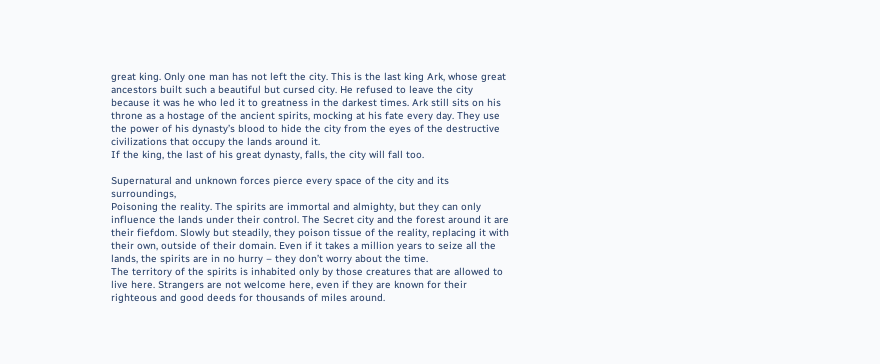great king. Only one man has not left the city. This is the last king Ark, whose great ancestors built such a beautiful but cursed city. He refused to leave the city because it was he who led it to greatness in the darkest times. Ark still sits on his throne as a hostage of the ancient spirits, mocking at his fate every day. They use the power of his dynasty’s blood to hide the city from the eyes of the destructive civilizations that occupy the lands around it.
If the king, the last of his great dynasty, falls, the city will fall too.

Supernatural and unknown forces pierce every space of the city and its surroundings,
Poisoning the reality. The spirits are immortal and almighty, but they can only influence the lands under their control. The Secret city and the forest around it are their fiefdom. Slowly but steadily, they poison tissue of the reality, replacing it with their own, outside of their domain. Even if it takes a million years to seize all the lands, the spirits are in no hurry – they don’t worry about the time.
The territory of the spirits is inhabited only by those creatures that are allowed to live here. Strangers are not welcome here, even if they are known for their righteous and good deeds for thousands of miles around.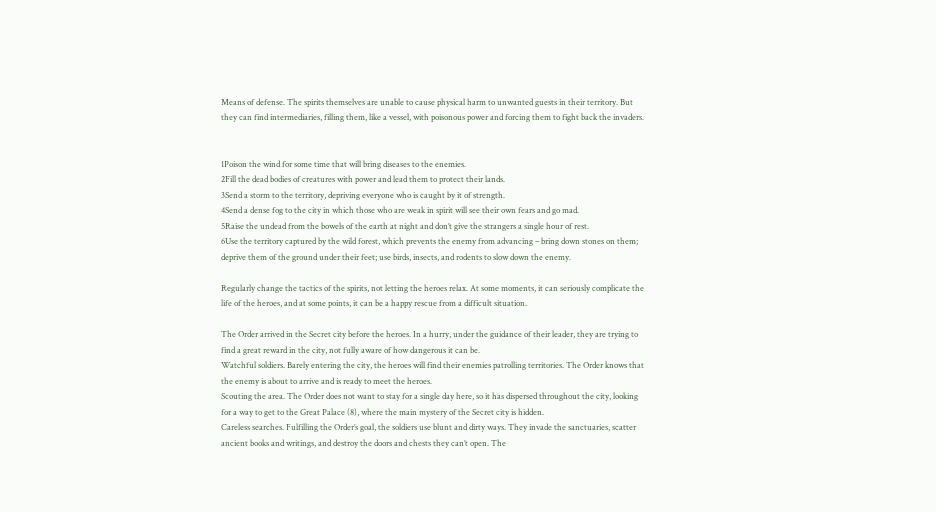Means of defense. The spirits themselves are unable to cause physical harm to unwanted guests in their territory. But they can find intermediaries, filling them, like a vessel, with poisonous power and forcing them to fight back the invaders.


1Poison the wind for some time that will bring diseases to the enemies.
2Fill the dead bodies of creatures with power and lead them to protect their lands.
3Send a storm to the territory, depriving everyone who is caught by it of strength.
4Send a dense fog to the city in which those who are weak in spirit will see their own fears and go mad.
5Raise the undead from the bowels of the earth at night and don’t give the strangers a single hour of rest.
6Use the territory captured by the wild forest, which prevents the enemy from advancing – bring down stones on them; deprive them of the ground under their feet; use birds, insects, and rodents to slow down the enemy.

Regularly change the tactics of the spirits, not letting the heroes relax. At some moments, it can seriously complicate the life of the heroes, and at some points, it can be a happy rescue from a difficult situation.

The Order arrived in the Secret city before the heroes. In a hurry, under the guidance of their leader, they are trying to find a great reward in the city, not fully aware of how dangerous it can be.
Watchful soldiers. Barely entering the city, the heroes will find their enemies patrolling territories. The Order knows that the enemy is about to arrive and is ready to meet the heroes.
Scouting the area. The Order does not want to stay for a single day here, so it has dispersed throughout the city, looking for a way to get to the Great Palace (8), where the main mystery of the Secret city is hidden.
Careless searches. Fulfilling the Order’s goal, the soldiers use blunt and dirty ways. They invade the sanctuaries, scatter ancient books and writings, and destroy the doors and chests they can’t open. The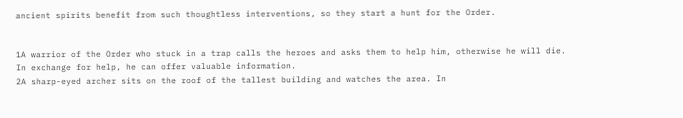ancient spirits benefit from such thoughtless interventions, so they start a hunt for the Order.


1A warrior of the Order who stuck in a trap calls the heroes and asks them to help him, otherwise he will die. In exchange for help, he can offer valuable information.
2A sharp-eyed archer sits on the roof of the tallest building and watches the area. In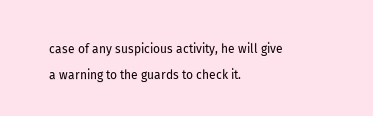case of any suspicious activity, he will give a warning to the guards to check it.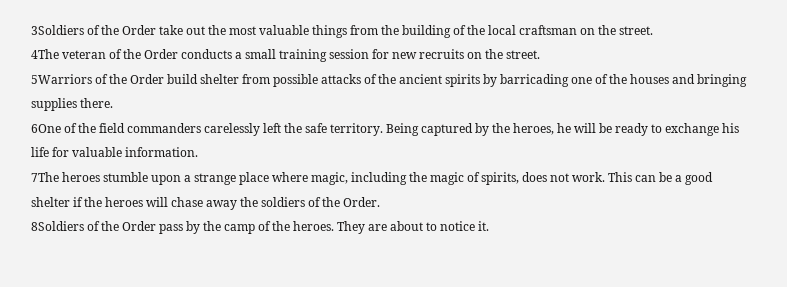3Soldiers of the Order take out the most valuable things from the building of the local craftsman on the street.
4The veteran of the Order conducts a small training session for new recruits on the street.
5Warriors of the Order build shelter from possible attacks of the ancient spirits by barricading one of the houses and bringing supplies there.
6One of the field commanders carelessly left the safe territory. Being captured by the heroes, he will be ready to exchange his life for valuable information.
7The heroes stumble upon a strange place where magic, including the magic of spirits, does not work. This can be a good shelter if the heroes will chase away the soldiers of the Order.
8Soldiers of the Order pass by the camp of the heroes. They are about to notice it.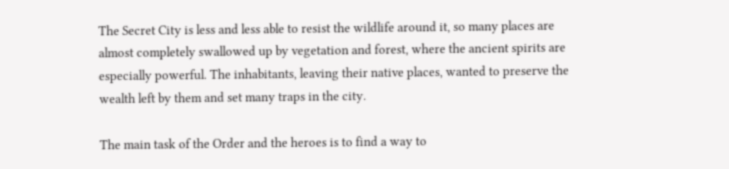The Secret City is less and less able to resist the wildlife around it, so many places are almost completely swallowed up by vegetation and forest, where the ancient spirits are especially powerful. The inhabitants, leaving their native places, wanted to preserve the wealth left by them and set many traps in the city.

The main task of the Order and the heroes is to find a way to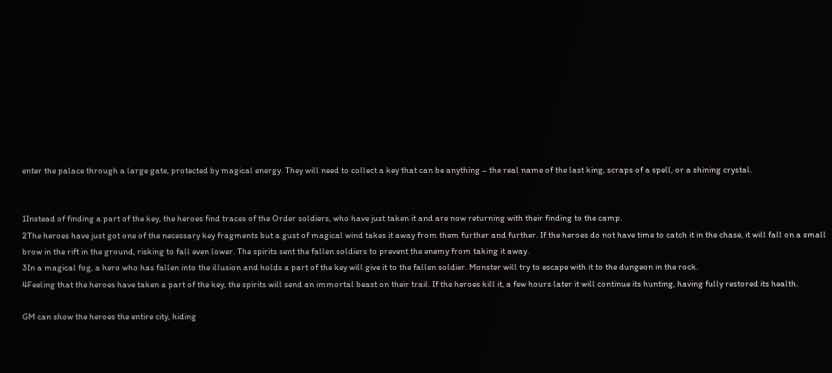enter the palace through a large gate, protected by magical energy. They will need to collect a key that can be anything – the real name of the last king, scraps of a spell, or a shining crystal.


1Instead of finding a part of the key, the heroes find traces of the Order soldiers, who have just taken it and are now returning with their finding to the camp.
2The heroes have just got one of the necessary key fragments but a gust of magical wind takes it away from them further and further. If the heroes do not have time to catch it in the chase, it will fall on a small brow in the rift in the ground, risking to fall even lower. The spirits sent the fallen soldiers to prevent the enemy from taking it away.
3In a magical fog, a hero who has fallen into the illusion and holds a part of the key will give it to the fallen soldier. Monster will try to escape with it to the dungeon in the rock.
4Feeling that the heroes have taken a part of the key, the spirits will send an immortal beast on their trail. If the heroes kill it, a few hours later it will continue its hunting, having fully restored its health.

GM can show the heroes the entire city, hiding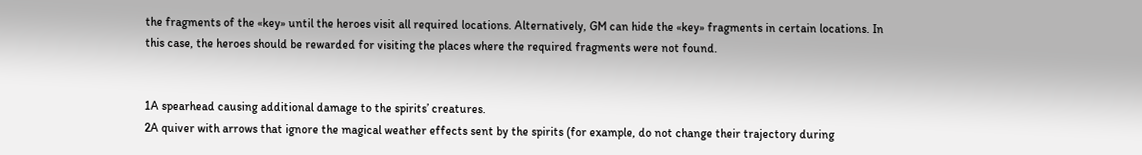the fragments of the «key» until the heroes visit all required locations. Alternatively, GM can hide the «key» fragments in certain locations. In this case, the heroes should be rewarded for visiting the places where the required fragments were not found.


1A spearhead causing additional damage to the spirits’ creatures.
2A quiver with arrows that ignore the magical weather effects sent by the spirits (for example, do not change their trajectory during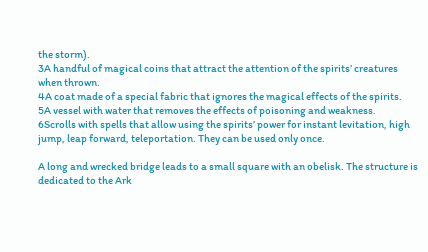the storm).
3A handful of magical coins that attract the attention of the spirits’ creatures when thrown.
4A coat made of a special fabric that ignores the magical effects of the spirits.
5A vessel with water that removes the effects of poisoning and weakness.
6Scrolls with spells that allow using the spirits’ power for instant levitation, high jump, leap forward, teleportation. They can be used only once.

A long and wrecked bridge leads to a small square with an obelisk. The structure is dedicated to the Ark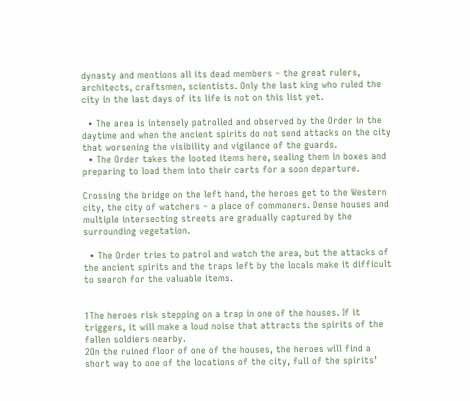dynasty and mentions all its dead members – the great rulers, architects, craftsmen, scientists. Only the last king who ruled the city in the last days of its life is not on this list yet.

  • The area is intensely patrolled and observed by the Order in the daytime and when the ancient spirits do not send attacks on the city that worsening the visibility and vigilance of the guards.
  • The Order takes the looted items here, sealing them in boxes and preparing to load them into their carts for a soon departure.

Crossing the bridge on the left hand, the heroes get to the Western city, the city of watchers – a place of commoners. Dense houses and multiple intersecting streets are gradually captured by the surrounding vegetation.

  • The Order tries to patrol and watch the area, but the attacks of the ancient spirits and the traps left by the locals make it difficult to search for the valuable items.


1The heroes risk stepping on a trap in one of the houses. If it triggers, it will make a loud noise that attracts the spirits of the fallen soldiers nearby.
2On the ruined floor of one of the houses, the heroes will find a short way to one of the locations of the city, full of the spirits’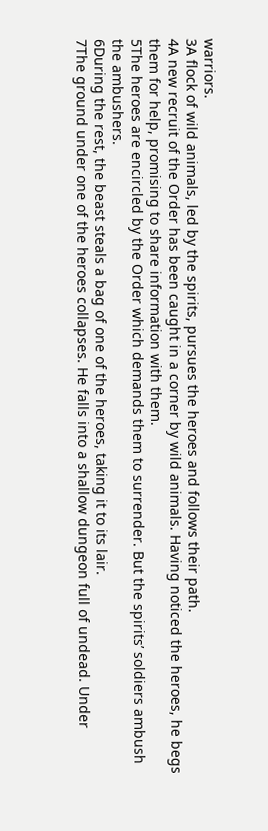warriors.
3A flock of wild animals, led by the spirits, pursues the heroes and follows their path.
4A new recruit of the Order has been caught in a corner by wild animals. Having noticed the heroes, he begs them for help, promising to share information with them.
5The heroes are encircled by the Order which demands them to surrender. But the spirits’ soldiers ambush the ambushers.
6During the rest, the beast steals a bag of one of the heroes, taking it to its lair.
7The ground under one of the heroes collapses. He falls into a shallow dungeon full of undead. Under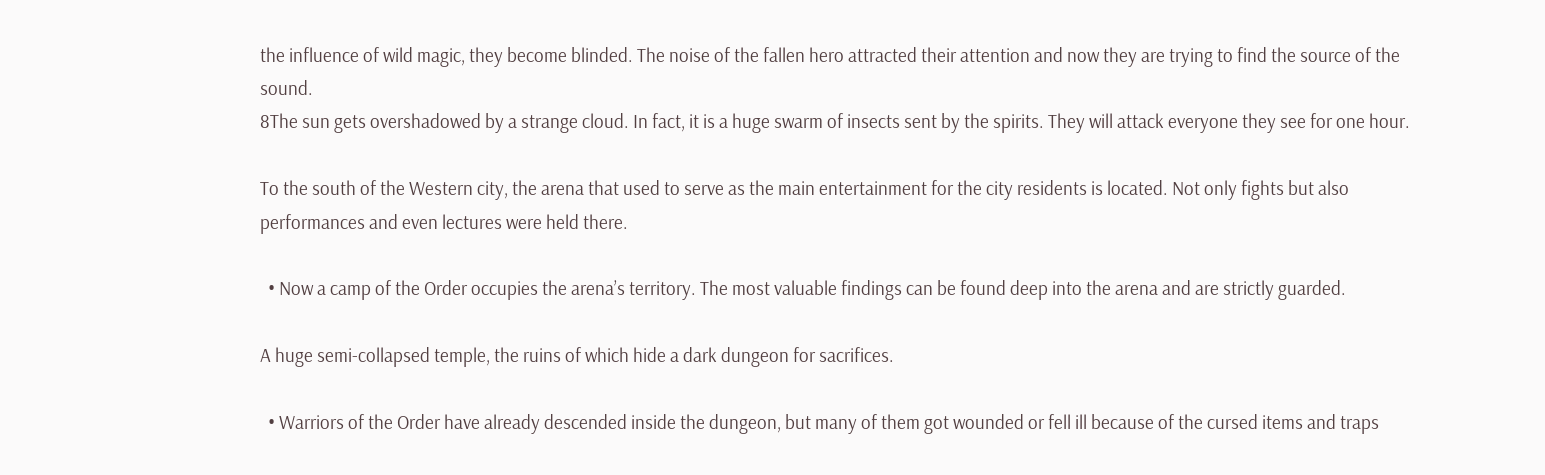the influence of wild magic, they become blinded. The noise of the fallen hero attracted their attention and now they are trying to find the source of the sound.
8The sun gets overshadowed by a strange cloud. In fact, it is a huge swarm of insects sent by the spirits. They will attack everyone they see for one hour.

To the south of the Western city, the arena that used to serve as the main entertainment for the city residents is located. Not only fights but also performances and even lectures were held there.

  • Now a camp of the Order occupies the arena’s territory. The most valuable findings can be found deep into the arena and are strictly guarded.

A huge semi-collapsed temple, the ruins of which hide a dark dungeon for sacrifices.

  • Warriors of the Order have already descended inside the dungeon, but many of them got wounded or fell ill because of the cursed items and traps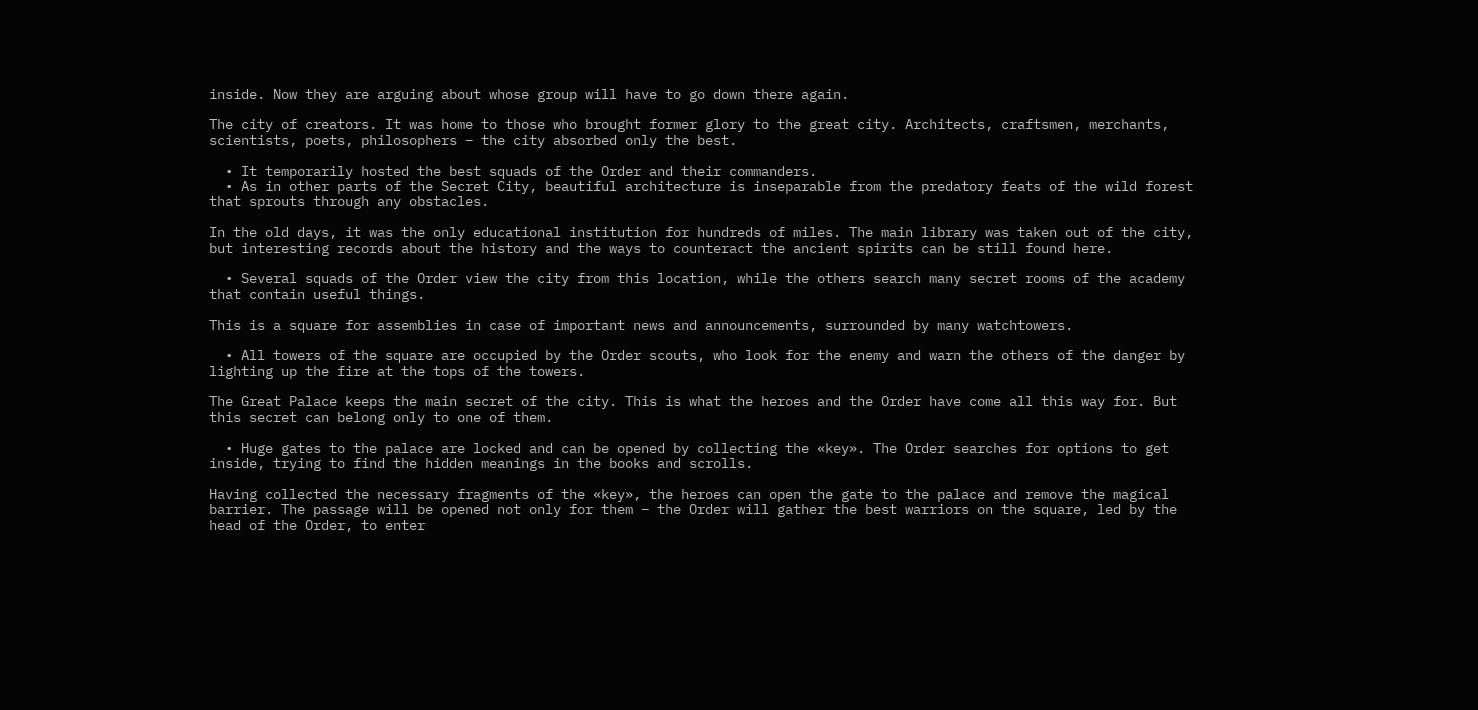inside. Now they are arguing about whose group will have to go down there again.

The city of creators. It was home to those who brought former glory to the great city. Architects, craftsmen, merchants, scientists, poets, philosophers – the city absorbed only the best.

  • It temporarily hosted the best squads of the Order and their commanders.
  • As in other parts of the Secret City, beautiful architecture is inseparable from the predatory feats of the wild forest that sprouts through any obstacles.

In the old days, it was the only educational institution for hundreds of miles. The main library was taken out of the city, but interesting records about the history and the ways to counteract the ancient spirits can be still found here.

  • Several squads of the Order view the city from this location, while the others search many secret rooms of the academy that contain useful things.

This is a square for assemblies in case of important news and announcements, surrounded by many watchtowers.

  • All towers of the square are occupied by the Order scouts, who look for the enemy and warn the others of the danger by lighting up the fire at the tops of the towers.

The Great Palace keeps the main secret of the city. This is what the heroes and the Order have come all this way for. But this secret can belong only to one of them.

  • Huge gates to the palace are locked and can be opened by collecting the «key». The Order searches for options to get inside, trying to find the hidden meanings in the books and scrolls.

Having collected the necessary fragments of the «key», the heroes can open the gate to the palace and remove the magical barrier. The passage will be opened not only for them – the Order will gather the best warriors on the square, led by the head of the Order, to enter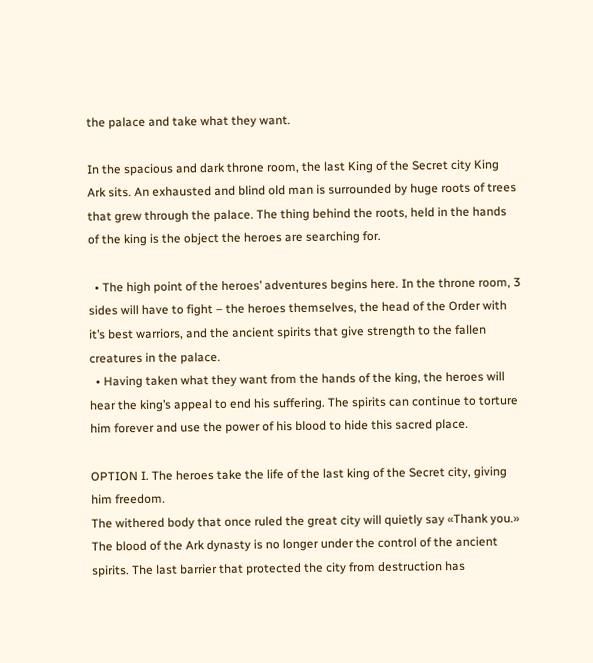the palace and take what they want.

In the spacious and dark throne room, the last King of the Secret city King Ark sits. An exhausted and blind old man is surrounded by huge roots of trees that grew through the palace. The thing behind the roots, held in the hands of the king is the object the heroes are searching for.

  • The high point of the heroes’ adventures begins here. In the throne room, 3 sides will have to fight – the heroes themselves, the head of the Order with it’s best warriors, and the ancient spirits that give strength to the fallen creatures in the palace.
  • Having taken what they want from the hands of the king, the heroes will hear the king’s appeal to end his suffering. The spirits can continue to torture him forever and use the power of his blood to hide this sacred place.

OPTION I. The heroes take the life of the last king of the Secret city, giving him freedom.
The withered body that once ruled the great city will quietly say «Thank you.» The blood of the Ark dynasty is no longer under the control of the ancient spirits. The last barrier that protected the city from destruction has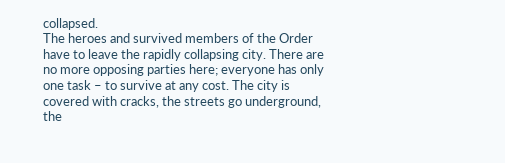collapsed.
The heroes and survived members of the Order have to leave the rapidly collapsing city. There are no more opposing parties here; everyone has only one task – to survive at any cost. The city is covered with cracks, the streets go underground, the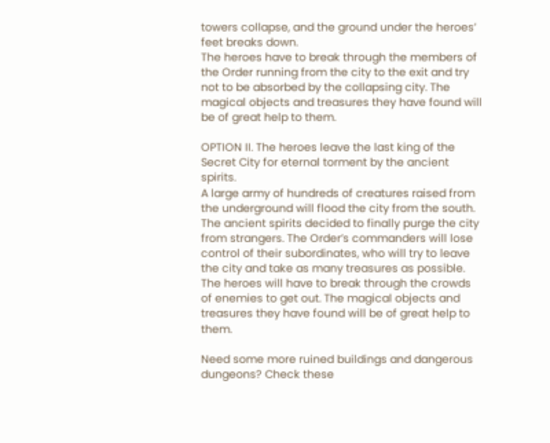towers collapse, and the ground under the heroes’ feet breaks down.
The heroes have to break through the members of the Order running from the city to the exit and try not to be absorbed by the collapsing city. The magical objects and treasures they have found will be of great help to them.

OPTION II. The heroes leave the last king of the Secret City for eternal torment by the ancient spirits.
A large army of hundreds of creatures raised from the underground will flood the city from the south. The ancient spirits decided to finally purge the city from strangers. The Order’s commanders will lose control of their subordinates, who will try to leave the city and take as many treasures as possible.
The heroes will have to break through the crowds of enemies to get out. The magical objects and treasures they have found will be of great help to them.

Need some more ruined buildings and dangerous dungeons? Check these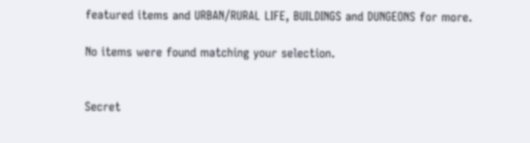featured items and URBAN/RURAL LIFE, BUILDINGS and DUNGEONS for more.

No items were found matching your selection.


Secret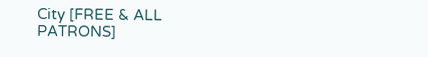City [FREE & ALL PATRONS]